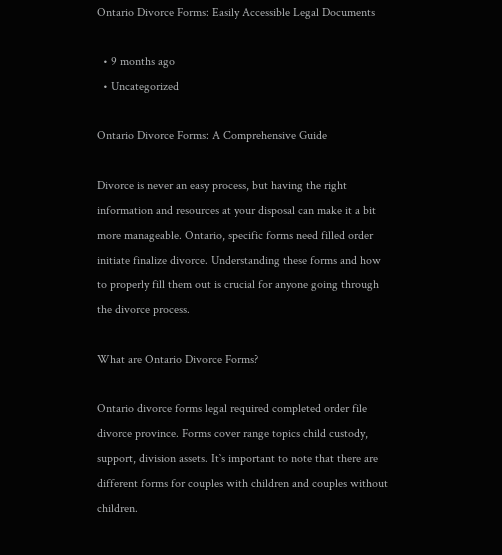Ontario Divorce Forms: Easily Accessible Legal Documents

  • 9 months ago
  • Uncategorized

Ontario Divorce Forms: A Comprehensive Guide

Divorce is never an easy process, but having the right information and resources at your disposal can make it a bit more manageable. Ontario, specific forms need filled order initiate finalize divorce. Understanding these forms and how to properly fill them out is crucial for anyone going through the divorce process.

What are Ontario Divorce Forms?

Ontario divorce forms legal required completed order file divorce province. Forms cover range topics child custody, support, division assets. It`s important to note that there are different forms for couples with children and couples without children.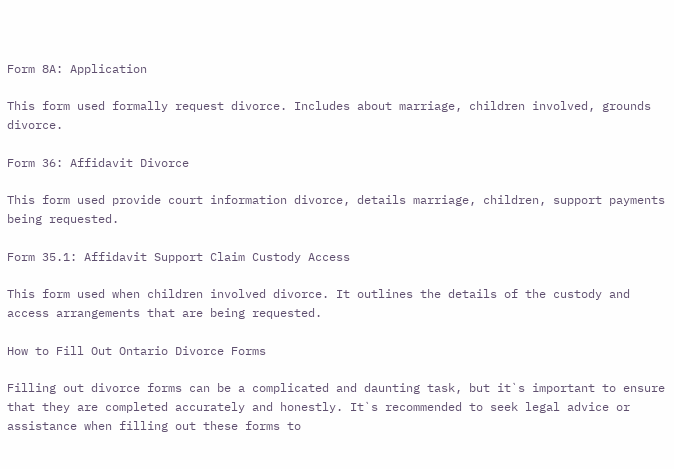Form 8A: Application

This form used formally request divorce. Includes about marriage, children involved, grounds divorce.

Form 36: Affidavit Divorce

This form used provide court information divorce, details marriage, children, support payments being requested.

Form 35.1: Affidavit Support Claim Custody Access

This form used when children involved divorce. It outlines the details of the custody and access arrangements that are being requested.

How to Fill Out Ontario Divorce Forms

Filling out divorce forms can be a complicated and daunting task, but it`s important to ensure that they are completed accurately and honestly. It`s recommended to seek legal advice or assistance when filling out these forms to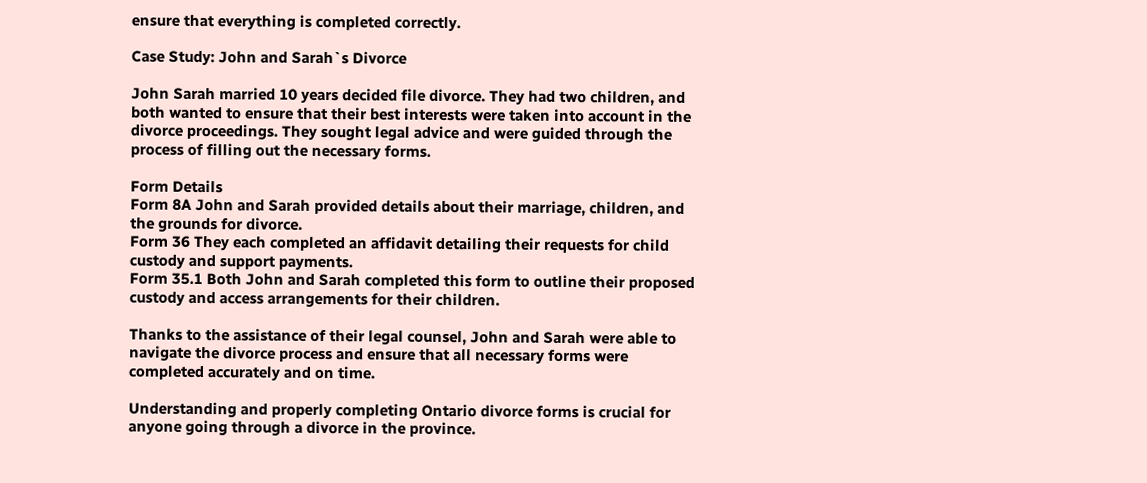ensure that everything is completed correctly.

Case Study: John and Sarah`s Divorce

John Sarah married 10 years decided file divorce. They had two children, and both wanted to ensure that their best interests were taken into account in the divorce proceedings. They sought legal advice and were guided through the process of filling out the necessary forms.

Form Details
Form 8A John and Sarah provided details about their marriage, children, and the grounds for divorce.
Form 36 They each completed an affidavit detailing their requests for child custody and support payments.
Form 35.1 Both John and Sarah completed this form to outline their proposed custody and access arrangements for their children.

Thanks to the assistance of their legal counsel, John and Sarah were able to navigate the divorce process and ensure that all necessary forms were completed accurately and on time.

Understanding and properly completing Ontario divorce forms is crucial for anyone going through a divorce in the province.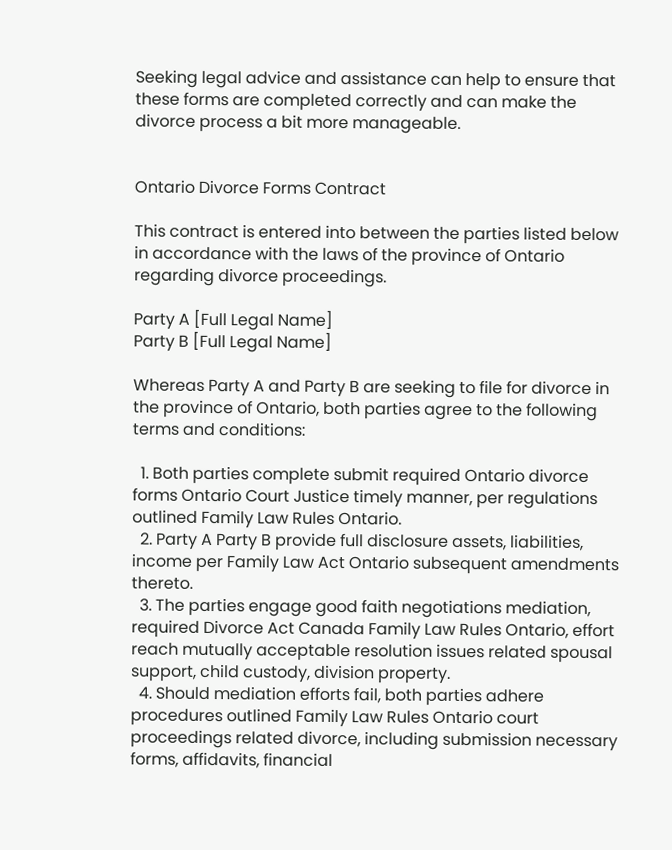Seeking legal advice and assistance can help to ensure that these forms are completed correctly and can make the divorce process a bit more manageable.


Ontario Divorce Forms Contract

This contract is entered into between the parties listed below in accordance with the laws of the province of Ontario regarding divorce proceedings.

Party A [Full Legal Name]
Party B [Full Legal Name]

Whereas Party A and Party B are seeking to file for divorce in the province of Ontario, both parties agree to the following terms and conditions:

  1. Both parties complete submit required Ontario divorce forms Ontario Court Justice timely manner, per regulations outlined Family Law Rules Ontario.
  2. Party A Party B provide full disclosure assets, liabilities, income per Family Law Act Ontario subsequent amendments thereto.
  3. The parties engage good faith negotiations mediation, required Divorce Act Canada Family Law Rules Ontario, effort reach mutually acceptable resolution issues related spousal support, child custody, division property.
  4. Should mediation efforts fail, both parties adhere procedures outlined Family Law Rules Ontario court proceedings related divorce, including submission necessary forms, affidavits, financial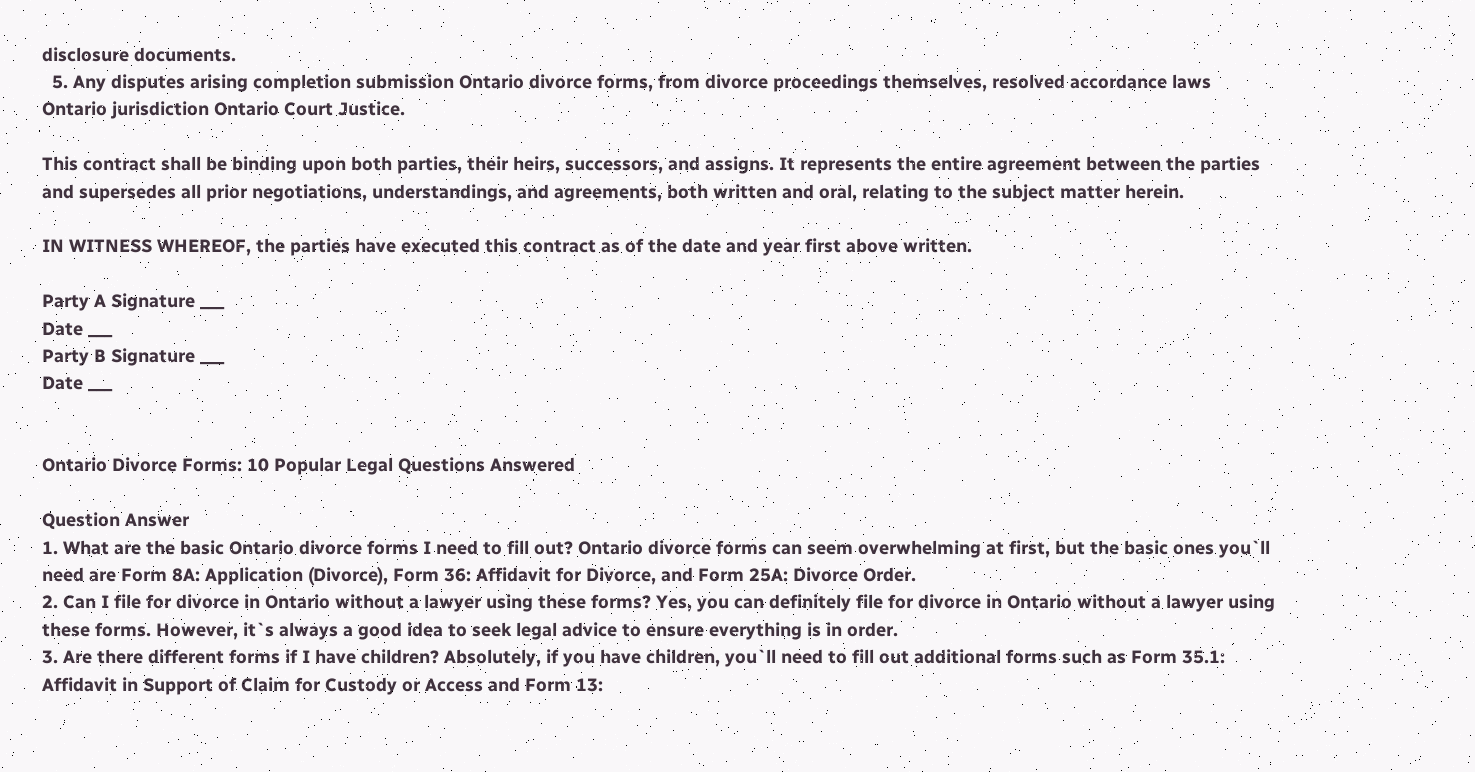disclosure documents.
  5. Any disputes arising completion submission Ontario divorce forms, from divorce proceedings themselves, resolved accordance laws Ontario jurisdiction Ontario Court Justice.

This contract shall be binding upon both parties, their heirs, successors, and assigns. It represents the entire agreement between the parties and supersedes all prior negotiations, understandings, and agreements, both written and oral, relating to the subject matter herein.

IN WITNESS WHEREOF, the parties have executed this contract as of the date and year first above written.

Party A Signature ___
Date ___
Party B Signature ___
Date ___


Ontario Divorce Forms: 10 Popular Legal Questions Answered

Question Answer
1. What are the basic Ontario divorce forms I need to fill out? Ontario divorce forms can seem overwhelming at first, but the basic ones you`ll need are Form 8A: Application (Divorce), Form 36: Affidavit for Divorce, and Form 25A: Divorce Order.
2. Can I file for divorce in Ontario without a lawyer using these forms? Yes, you can definitely file for divorce in Ontario without a lawyer using these forms. However, it`s always a good idea to seek legal advice to ensure everything is in order.
3. Are there different forms if I have children? Absolutely, if you have children, you`ll need to fill out additional forms such as Form 35.1: Affidavit in Support of Claim for Custody or Access and Form 13: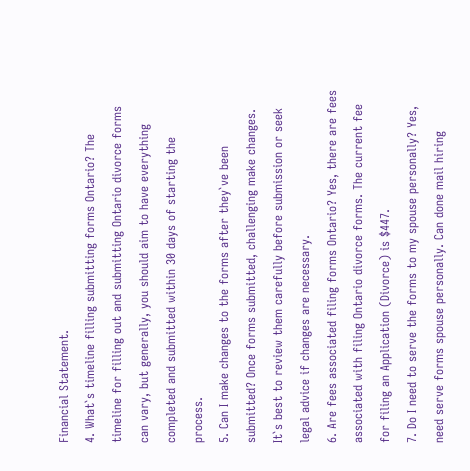Financial Statement.
4. What`s timeline filling submitting forms Ontario? The timeline for filling out and submitting Ontario divorce forms can vary, but generally, you should aim to have everything completed and submitted within 30 days of starting the process.
5. Can I make changes to the forms after they`ve been submitted? Once forms submitted, challenging make changes. It`s best to review them carefully before submission or seek legal advice if changes are necessary.
6. Are fees associated filing forms Ontario? Yes, there are fees associated with filing Ontario divorce forms. The current fee for filing an Application (Divorce) is $447.
7. Do I need to serve the forms to my spouse personally? Yes, need serve forms spouse personally. Can done mail hiring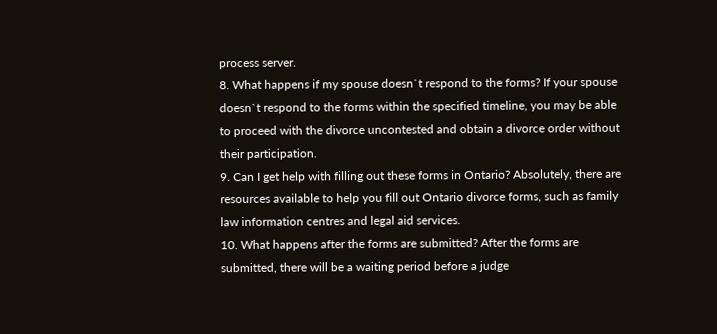process server.
8. What happens if my spouse doesn`t respond to the forms? If your spouse doesn`t respond to the forms within the specified timeline, you may be able to proceed with the divorce uncontested and obtain a divorce order without their participation.
9. Can I get help with filling out these forms in Ontario? Absolutely, there are resources available to help you fill out Ontario divorce forms, such as family law information centres and legal aid services.
10. What happens after the forms are submitted? After the forms are submitted, there will be a waiting period before a judge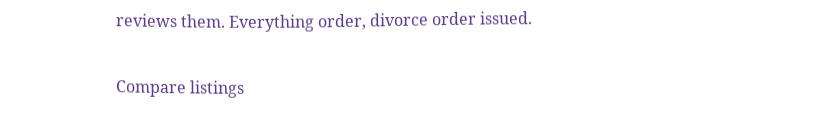reviews them. Everything order, divorce order issued.

Compare listings